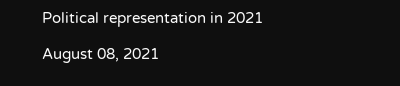Political representation in 2021

August 08, 2021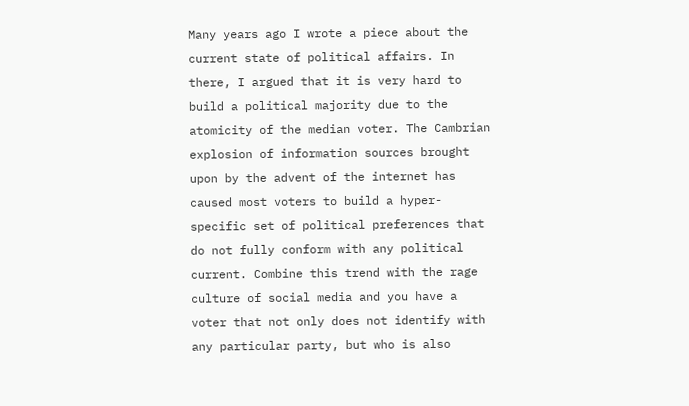Many years ago I wrote a piece about the current state of political affairs. In there, I argued that it is very hard to build a political majority due to the atomicity of the median voter. The Cambrian explosion of information sources brought upon by the advent of the internet has caused most voters to build a hyper-specific set of political preferences that do not fully conform with any political current. Combine this trend with the rage culture of social media and you have a voter that not only does not identify with any particular party, but who is also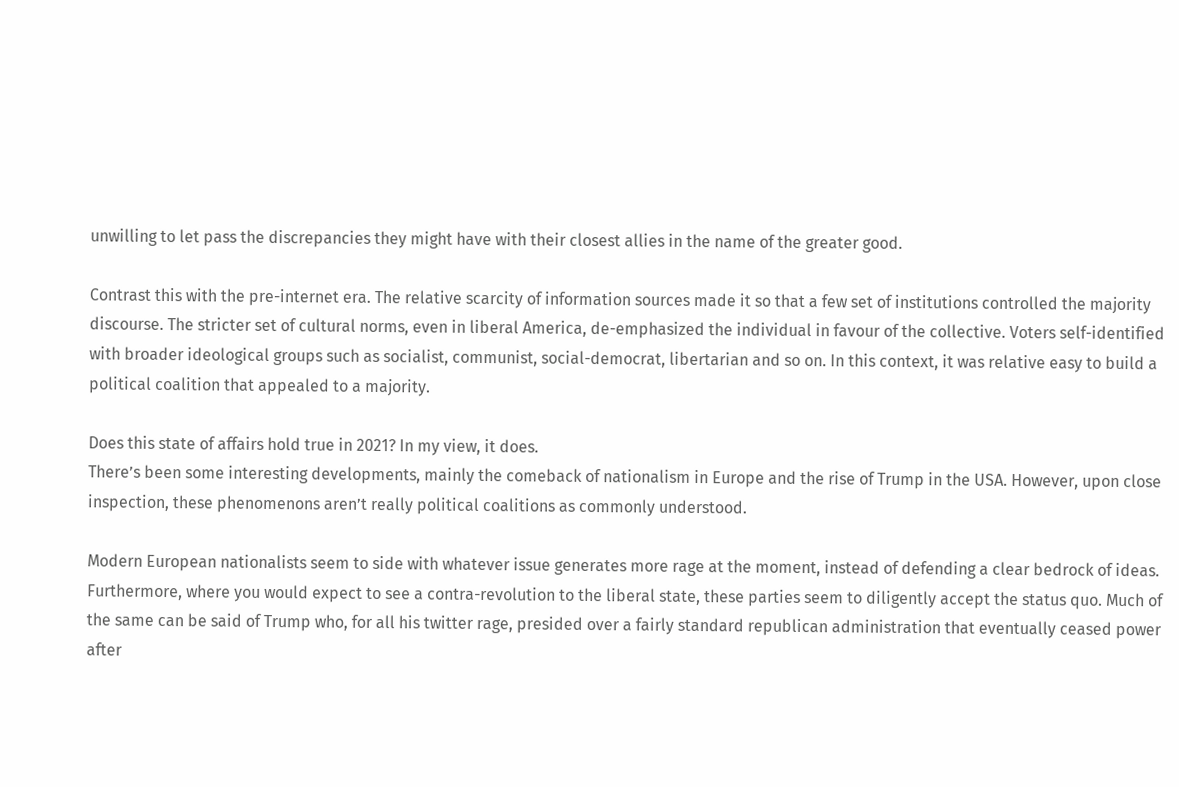unwilling to let pass the discrepancies they might have with their closest allies in the name of the greater good.

Contrast this with the pre-internet era. The relative scarcity of information sources made it so that a few set of institutions controlled the majority discourse. The stricter set of cultural norms, even in liberal America, de-emphasized the individual in favour of the collective. Voters self-identified with broader ideological groups such as socialist, communist, social-democrat, libertarian and so on. In this context, it was relative easy to build a political coalition that appealed to a majority.

Does this state of affairs hold true in 2021? In my view, it does.
There’s been some interesting developments, mainly the comeback of nationalism in Europe and the rise of Trump in the USA. However, upon close inspection, these phenomenons aren’t really political coalitions as commonly understood.

Modern European nationalists seem to side with whatever issue generates more rage at the moment, instead of defending a clear bedrock of ideas. Furthermore, where you would expect to see a contra-revolution to the liberal state, these parties seem to diligently accept the status quo. Much of the same can be said of Trump who, for all his twitter rage, presided over a fairly standard republican administration that eventually ceased power after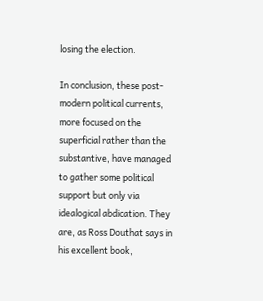losing the election.

In conclusion, these post-modern political currents, more focused on the superficial rather than the substantive, have managed to gather some political support but only via idealogical abdication. They are, as Ross Douthat says in his excellent book,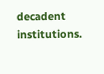decadent institutions.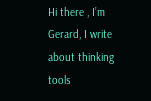Hi there , I’m Gerard, I write about thinking tools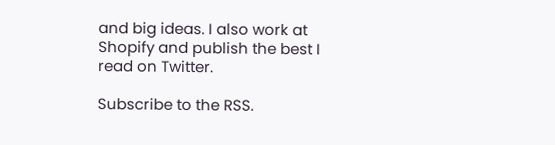and big ideas. I also work at Shopify and publish the best I read on Twitter.

Subscribe to the RSS.